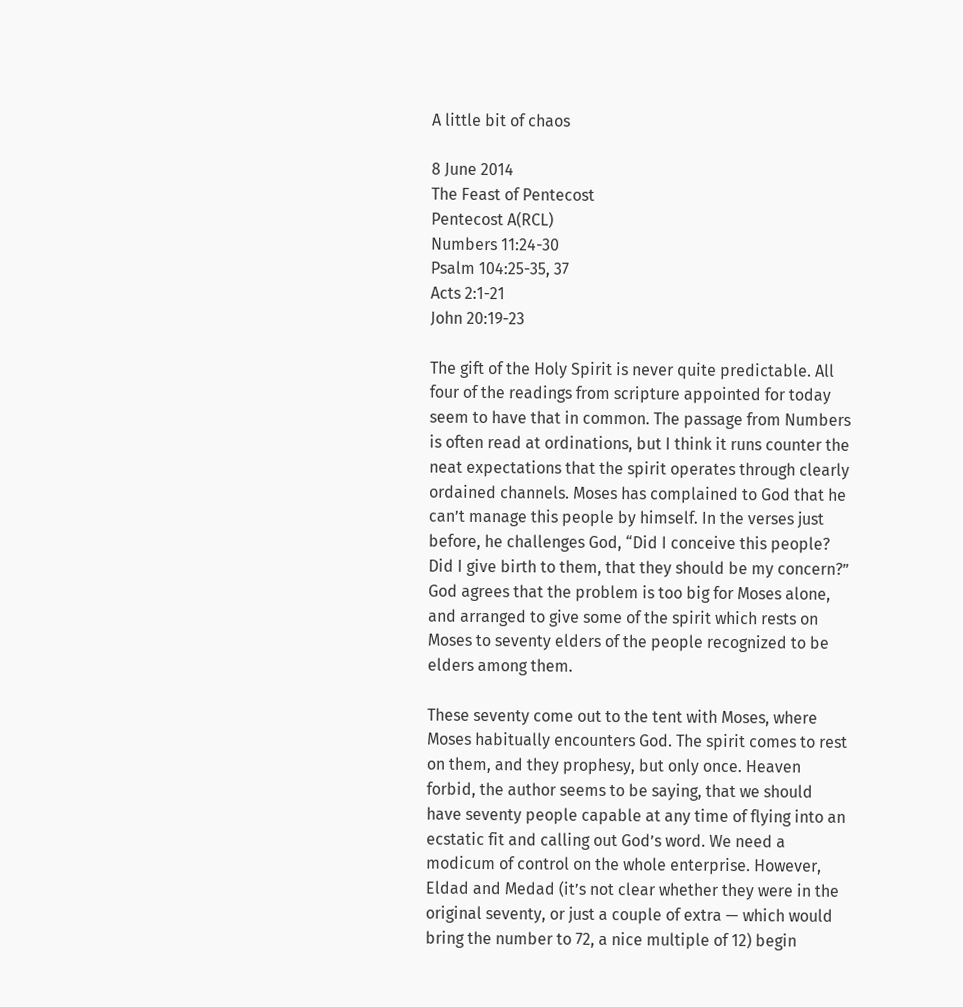A little bit of chaos

8 June 2014
The Feast of Pentecost
Pentecost A(RCL)
Numbers 11:24-30
Psalm 104:25-35, 37
Acts 2:1-21
John 20:19-23

The gift of the Holy Spirit is never quite predictable. All four of the readings from scripture appointed for today seem to have that in common. The passage from Numbers is often read at ordinations, but I think it runs counter the neat expectations that the spirit operates through clearly ordained channels. Moses has complained to God that he can’t manage this people by himself. In the verses just before, he challenges God, “Did I conceive this people? Did I give birth to them, that they should be my concern?” God agrees that the problem is too big for Moses alone, and arranged to give some of the spirit which rests on Moses to seventy elders of the people recognized to be elders among them.

These seventy come out to the tent with Moses, where Moses habitually encounters God. The spirit comes to rest on them, and they prophesy, but only once. Heaven forbid, the author seems to be saying, that we should have seventy people capable at any time of flying into an ecstatic fit and calling out God’s word. We need a modicum of control on the whole enterprise. However, Eldad and Medad (it’s not clear whether they were in the original seventy, or just a couple of extra — which would bring the number to 72, a nice multiple of 12) begin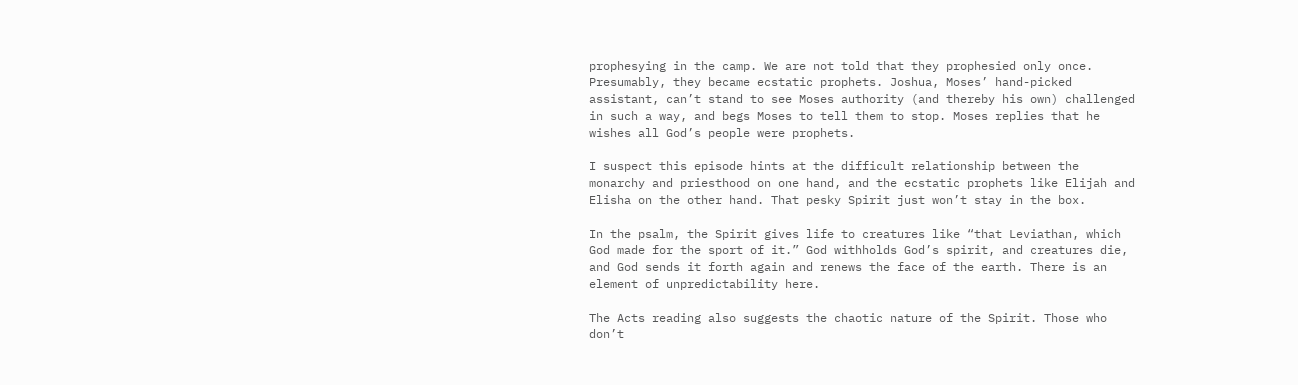prophesying in the camp. We are not told that they prophesied only once. Presumably, they became ecstatic prophets. Joshua, Moses’ hand-picked assistant, can’t stand to see Moses authority (and thereby his own) challenged in such a way, and begs Moses to tell them to stop. Moses replies that he wishes all God’s people were prophets.

I suspect this episode hints at the difficult relationship between the monarchy and priesthood on one hand, and the ecstatic prophets like Elijah and Elisha on the other hand. That pesky Spirit just won’t stay in the box.

In the psalm, the Spirit gives life to creatures like “that Leviathan, which God made for the sport of it.” God withholds God’s spirit, and creatures die, and God sends it forth again and renews the face of the earth. There is an element of unpredictability here.

The Acts reading also suggests the chaotic nature of the Spirit. Those who don’t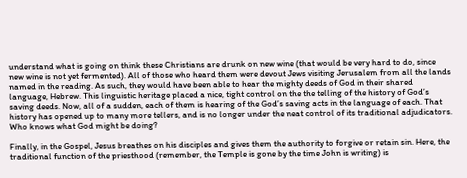understand what is going on think these Christians are drunk on new wine (that would be very hard to do, since new wine is not yet fermented). All of those who heard them were devout Jews visiting Jerusalem from all the lands named in the reading. As such, they would have been able to hear the mighty deeds of God in their shared language, Hebrew. This linguistic heritage placed a nice, tight control on the the telling of the history of God’s saving deeds. Now, all of a sudden, each of them is hearing of the God’s saving acts in the language of each. That history has opened up to many more tellers, and is no longer under the neat control of its traditional adjudicators. Who knows what God might be doing?

Finally, in the Gospel, Jesus breathes on his disciples and gives them the authority to forgive or retain sin. Here, the traditional function of the priesthood (remember, the Temple is gone by the time John is writing) is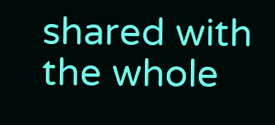shared with the whole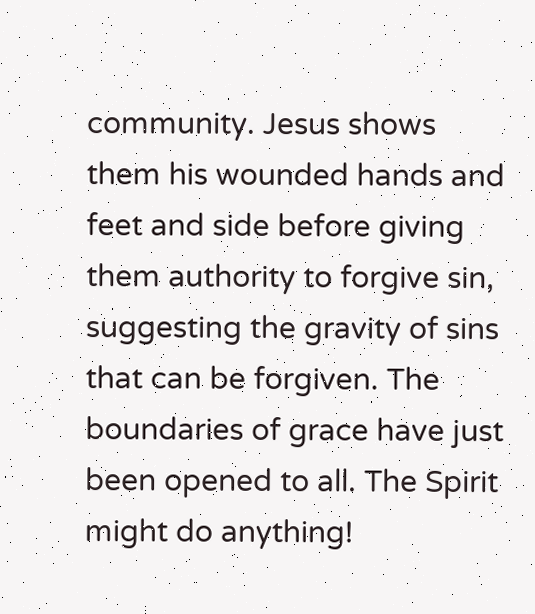community. Jesus shows them his wounded hands and feet and side before giving them authority to forgive sin, suggesting the gravity of sins that can be forgiven. The boundaries of grace have just been opened to all. The Spirit might do anything!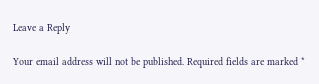Leave a Reply

Your email address will not be published. Required fields are marked *